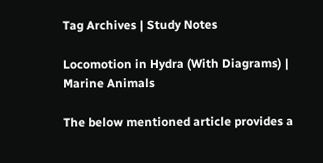Tag Archives | Study Notes

Locomotion in Hydra (With Diagrams) | Marine Animals

The below mentioned article provides a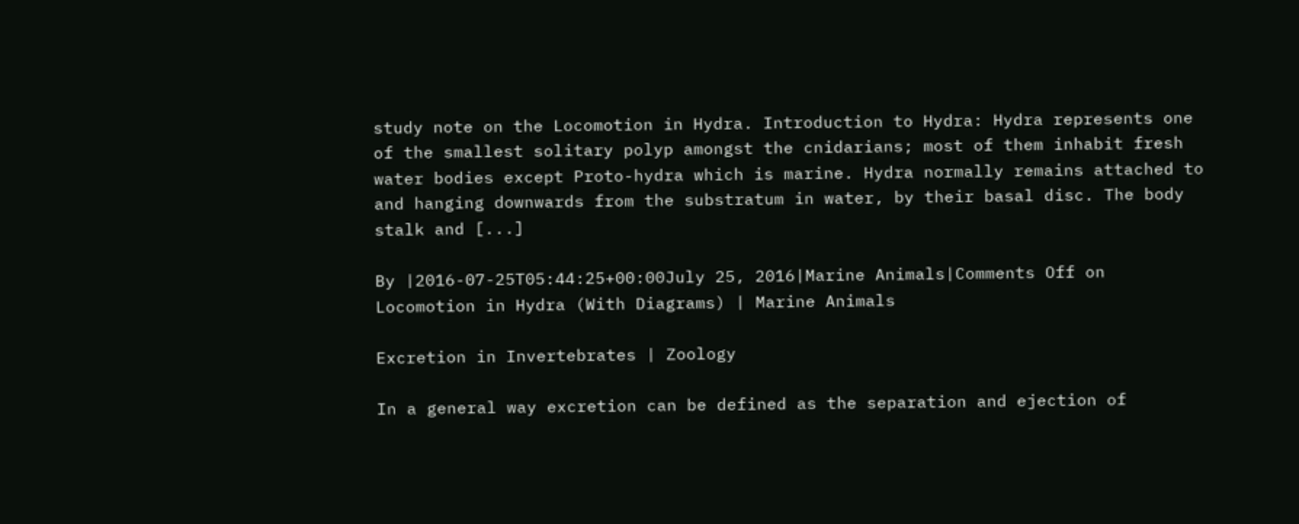study note on the Locomotion in Hydra. Introduction to Hydra: Hydra represents one of the smallest solitary polyp amongst the cnidarians; most of them inhabit fresh water bodies except Proto-hydra which is marine. Hydra normally remains attached to and hanging downwards from the substratum in water, by their basal disc. The body stalk and [...]

By |2016-07-25T05:44:25+00:00July 25, 2016|Marine Animals|Comments Off on Locomotion in Hydra (With Diagrams) | Marine Animals

Excretion in Invertebrates | Zoology

In a general way excretion can be defined as the separation and ejection of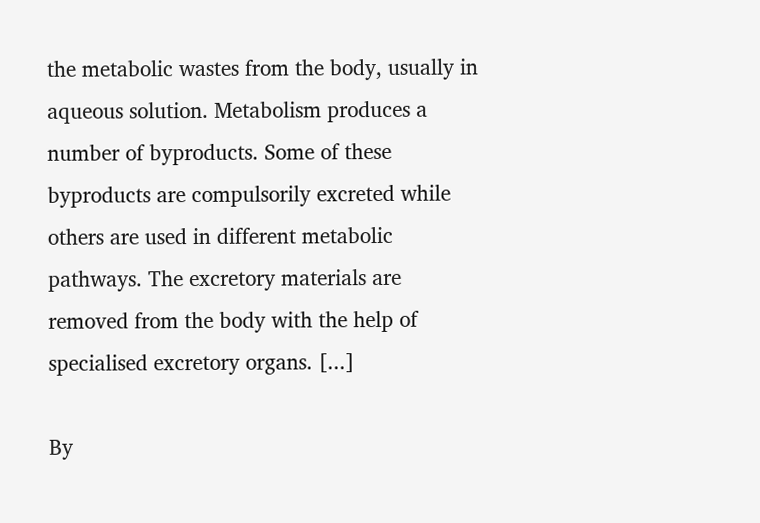the metabolic wastes from the body, usually in aqueous solution. Metabolism produces a number of byproducts. Some of these byproducts are compulsorily excreted while others are used in different metabolic pathways. The excretory materials are removed from the body with the help of specialised excretory organs. [...]

By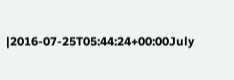|2016-07-25T05:44:24+00:00July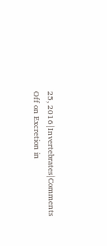25, 2016|Invertebrates|Comments Off on Excretion in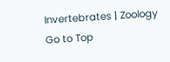Invertebrates | Zoology
Go to Top